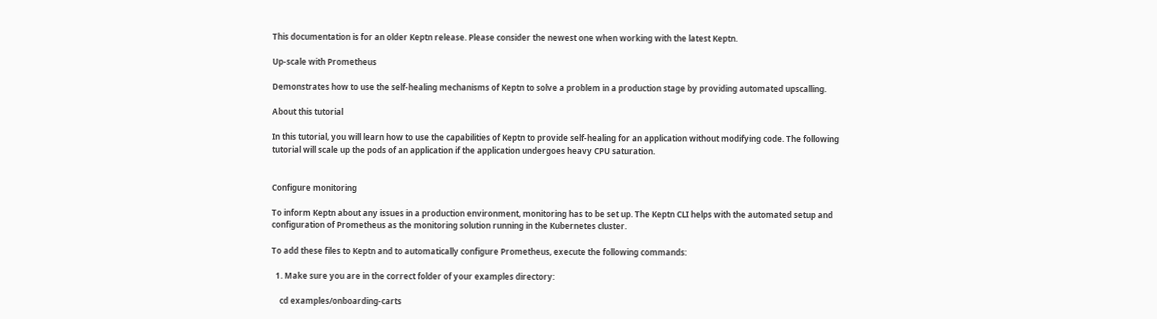This documentation is for an older Keptn release. Please consider the newest one when working with the latest Keptn.

Up-scale with Prometheus

Demonstrates how to use the self-healing mechanisms of Keptn to solve a problem in a production stage by providing automated upscalling.

About this tutorial

In this tutorial, you will learn how to use the capabilities of Keptn to provide self-healing for an application without modifying code. The following tutorial will scale up the pods of an application if the application undergoes heavy CPU saturation.


Configure monitoring

To inform Keptn about any issues in a production environment, monitoring has to be set up. The Keptn CLI helps with the automated setup and configuration of Prometheus as the monitoring solution running in the Kubernetes cluster.

To add these files to Keptn and to automatically configure Prometheus, execute the following commands:

  1. Make sure you are in the correct folder of your examples directory:

    cd examples/onboarding-carts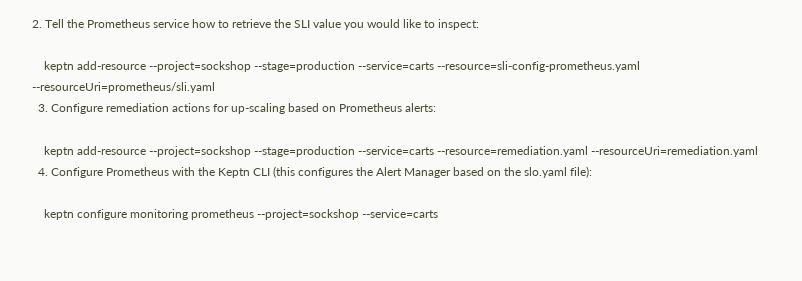2. Tell the Prometheus service how to retrieve the SLI value you would like to inspect:

    keptn add-resource --project=sockshop --stage=production --service=carts --resource=sli-config-prometheus.yaml --resourceUri=prometheus/sli.yaml
  3. Configure remediation actions for up-scaling based on Prometheus alerts:

    keptn add-resource --project=sockshop --stage=production --service=carts --resource=remediation.yaml --resourceUri=remediation.yaml
  4. Configure Prometheus with the Keptn CLI (this configures the Alert Manager based on the slo.yaml file):

    keptn configure monitoring prometheus --project=sockshop --service=carts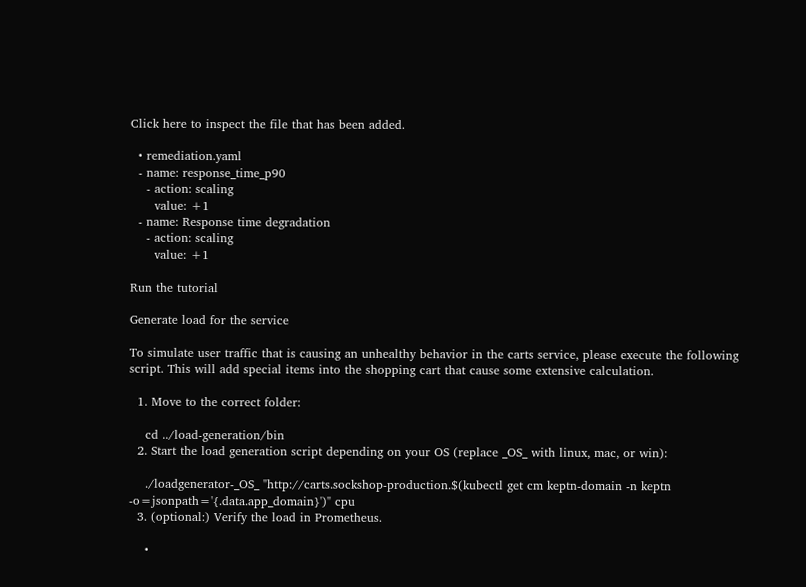Click here to inspect the file that has been added.

  • remediation.yaml
  - name: response_time_p90
    - action: scaling
      value: +1
  - name: Response time degradation
    - action: scaling
      value: +1

Run the tutorial

Generate load for the service

To simulate user traffic that is causing an unhealthy behavior in the carts service, please execute the following script. This will add special items into the shopping cart that cause some extensive calculation.

  1. Move to the correct folder:

    cd ../load-generation/bin
  2. Start the load generation script depending on your OS (replace _OS_ with linux, mac, or win):

    ./loadgenerator-_OS_ "http://carts.sockshop-production.$(kubectl get cm keptn-domain -n keptn -o=jsonpath='{.data.app_domain}')" cpu
  3. (optional:) Verify the load in Prometheus.

    •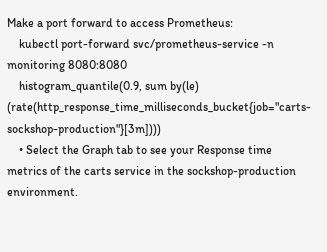Make a port forward to access Prometheus:
    kubectl port-forward svc/prometheus-service -n monitoring 8080:8080
    histogram_quantile(0.9, sum by(le) (rate(http_response_time_milliseconds_bucket{job="carts-sockshop-production"}[3m])))
    • Select the Graph tab to see your Response time metrics of the carts service in the sockshop-production environment.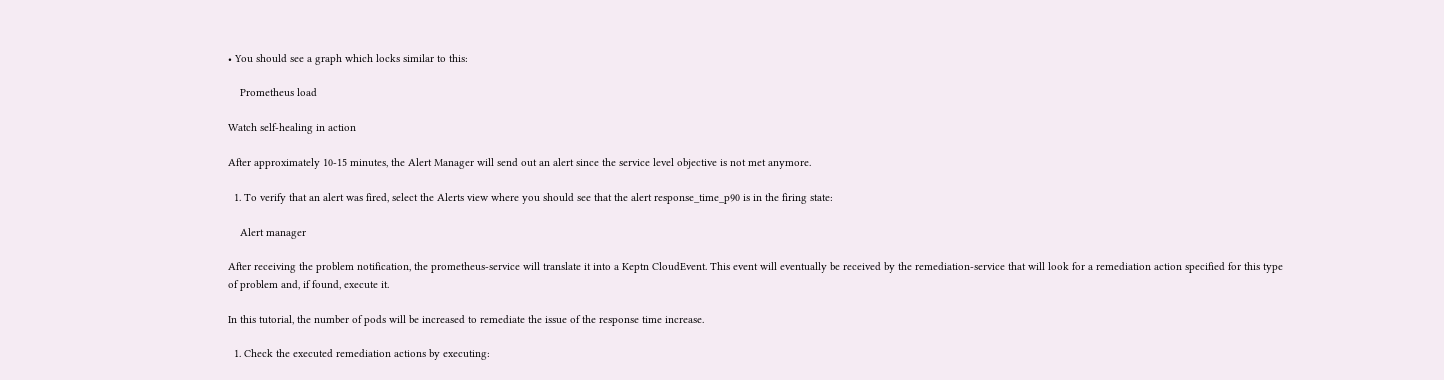• You should see a graph which locks similar to this:

    Prometheus load

Watch self-healing in action

After approximately 10-15 minutes, the Alert Manager will send out an alert since the service level objective is not met anymore.

  1. To verify that an alert was fired, select the Alerts view where you should see that the alert response_time_p90 is in the firing state:

    Alert manager

After receiving the problem notification, the prometheus-service will translate it into a Keptn CloudEvent. This event will eventually be received by the remediation-service that will look for a remediation action specified for this type of problem and, if found, execute it.

In this tutorial, the number of pods will be increased to remediate the issue of the response time increase.

  1. Check the executed remediation actions by executing: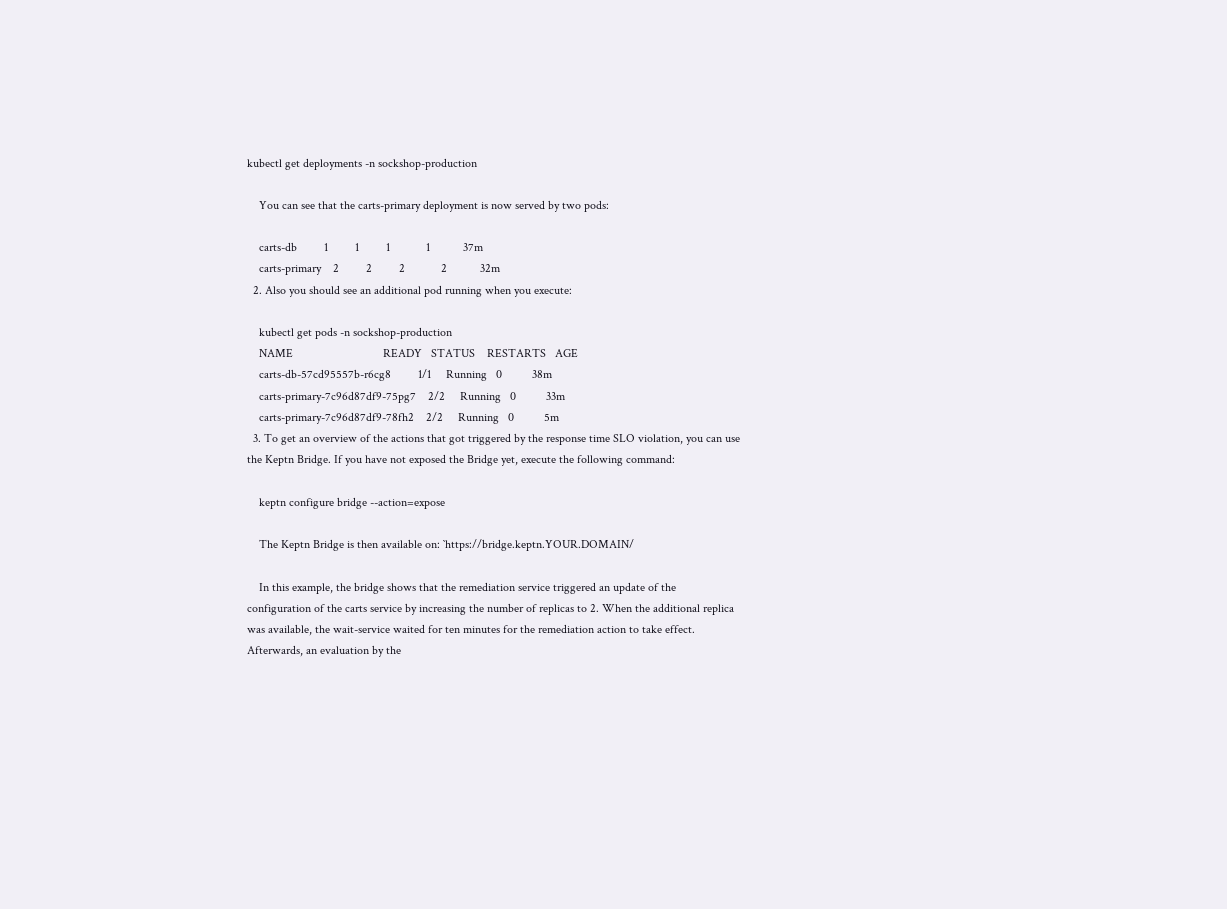kubectl get deployments -n sockshop-production

    You can see that the carts-primary deployment is now served by two pods:

    carts-db         1         1         1            1           37m
    carts-primary    2         2         2            2           32m
  2. Also you should see an additional pod running when you execute:

    kubectl get pods -n sockshop-production
    NAME                              READY   STATUS    RESTARTS   AGE
    carts-db-57cd95557b-r6cg8         1/1     Running   0          38m
    carts-primary-7c96d87df9-75pg7    2/2     Running   0          33m
    carts-primary-7c96d87df9-78fh2    2/2     Running   0          5m
  3. To get an overview of the actions that got triggered by the response time SLO violation, you can use the Keptn Bridge. If you have not exposed the Bridge yet, execute the following command:

    keptn configure bridge --action=expose

    The Keptn Bridge is then available on: `https://bridge.keptn.YOUR.DOMAIN/

    In this example, the bridge shows that the remediation service triggered an update of the configuration of the carts service by increasing the number of replicas to 2. When the additional replica was available, the wait-service waited for ten minutes for the remediation action to take effect. Afterwards, an evaluation by the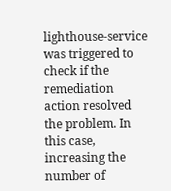lighthouse-service was triggered to check if the remediation action resolved the problem. In this case, increasing the number of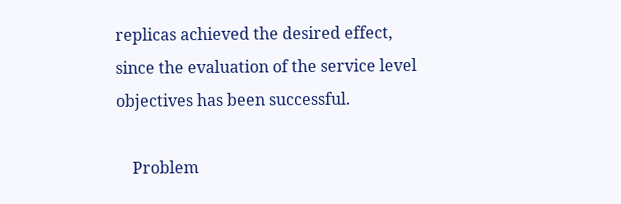replicas achieved the desired effect, since the evaluation of the service level objectives has been successful.

    Problem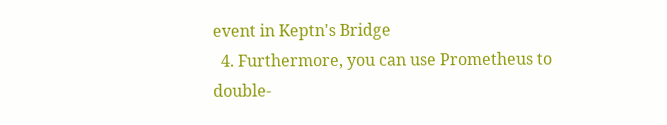event in Keptn's Bridge
  4. Furthermore, you can use Prometheus to double-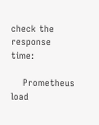check the response time:

    Prometheus load